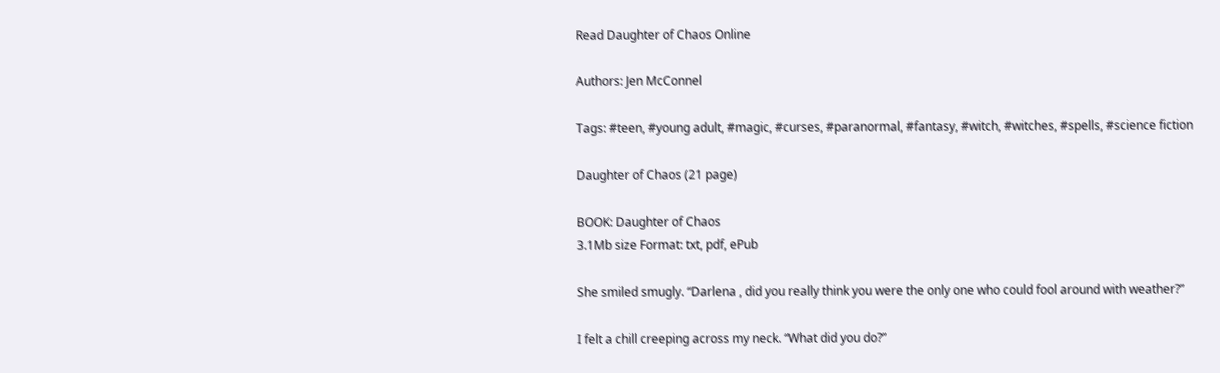Read Daughter of Chaos Online

Authors: Jen McConnel

Tags: #teen, #young adult, #magic, #curses, #paranormal, #fantasy, #witch, #witches, #spells, #science fiction

Daughter of Chaos (21 page)

BOOK: Daughter of Chaos
3.1Mb size Format: txt, pdf, ePub

She smiled smugly. “Darlena , did you really think you were the only one who could fool around with weather?”

I felt a chill creeping across my neck. “What did you do?”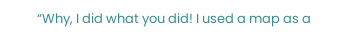“Why, I did what you did! I used a map as a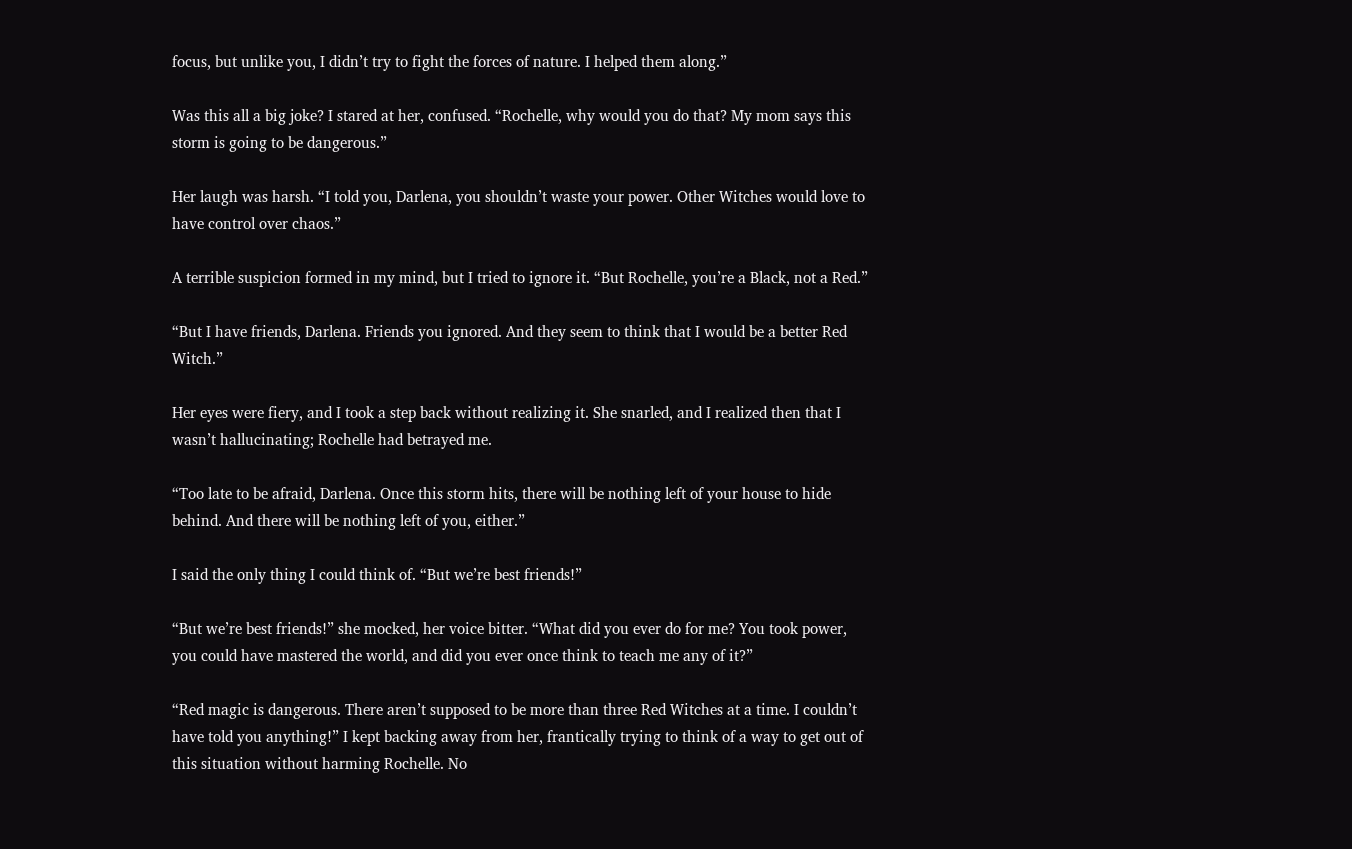focus, but unlike you, I didn’t try to fight the forces of nature. I helped them along.”

Was this all a big joke? I stared at her, confused. “Rochelle, why would you do that? My mom says this storm is going to be dangerous.”

Her laugh was harsh. “I told you, Darlena, you shouldn’t waste your power. Other Witches would love to have control over chaos.”

A terrible suspicion formed in my mind, but I tried to ignore it. “But Rochelle, you’re a Black, not a Red.”

“But I have friends, Darlena. Friends you ignored. And they seem to think that I would be a better Red Witch.”

Her eyes were fiery, and I took a step back without realizing it. She snarled, and I realized then that I wasn’t hallucinating; Rochelle had betrayed me.

“Too late to be afraid, Darlena. Once this storm hits, there will be nothing left of your house to hide behind. And there will be nothing left of you, either.”

I said the only thing I could think of. “But we’re best friends!”

“But we’re best friends!” she mocked, her voice bitter. “What did you ever do for me? You took power, you could have mastered the world, and did you ever once think to teach me any of it?”

“Red magic is dangerous. There aren’t supposed to be more than three Red Witches at a time. I couldn’t have told you anything!” I kept backing away from her, frantically trying to think of a way to get out of this situation without harming Rochelle. No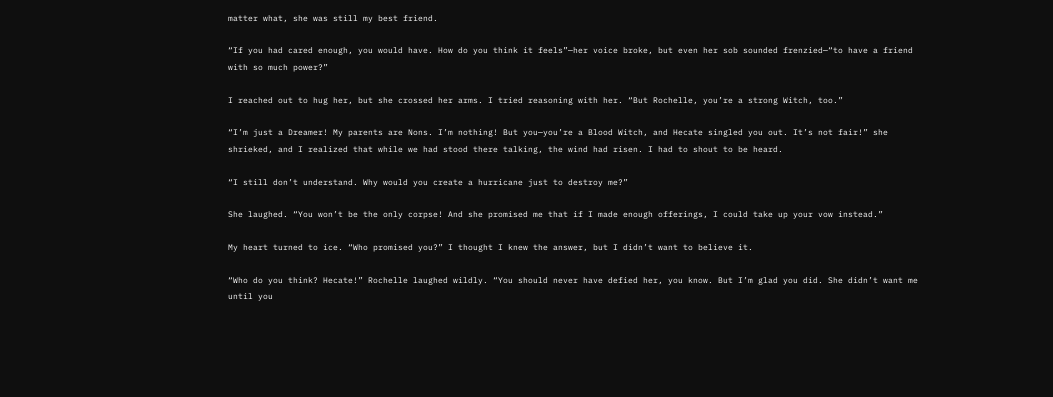matter what, she was still my best friend.

“If you had cared enough, you would have. How do you think it feels”—her voice broke, but even her sob sounded frenzied—“to have a friend with so much power?”

I reached out to hug her, but she crossed her arms. I tried reasoning with her. “But Rochelle, you’re a strong Witch, too.”

“I’m just a Dreamer! My parents are Nons. I’m nothing! But you—you’re a Blood Witch, and Hecate singled you out. It’s not fair!” she shrieked, and I realized that while we had stood there talking, the wind had risen. I had to shout to be heard.

“I still don’t understand. Why would you create a hurricane just to destroy me?”

She laughed. “You won’t be the only corpse! And she promised me that if I made enough offerings, I could take up your vow instead.”

My heart turned to ice. “Who promised you?” I thought I knew the answer, but I didn’t want to believe it.

“Who do you think? Hecate!” Rochelle laughed wildly. “You should never have defied her, you know. But I’m glad you did. She didn’t want me until you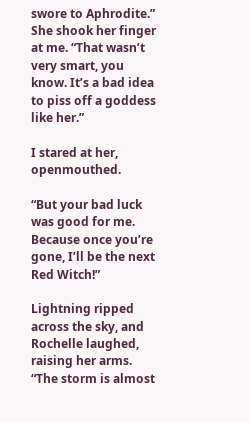swore to Aphrodite.” She shook her finger at me. “That wasn’t very smart, you know. It’s a bad idea to piss off a goddess like her.”

I stared at her, openmouthed.

“But your bad luck was good for me. Because once you’re gone, I’ll be the next Red Witch!”

Lightning ripped across the sky, and Rochelle laughed, raising her arms. “The storm is almost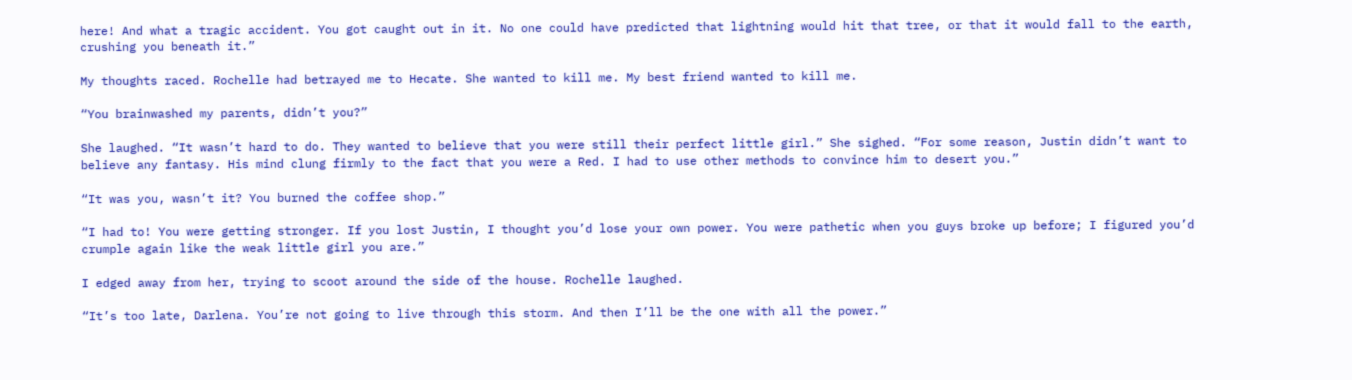here! And what a tragic accident. You got caught out in it. No one could have predicted that lightning would hit that tree, or that it would fall to the earth, crushing you beneath it.”

My thoughts raced. Rochelle had betrayed me to Hecate. She wanted to kill me. My best friend wanted to kill me.

“You brainwashed my parents, didn’t you?”

She laughed. “It wasn’t hard to do. They wanted to believe that you were still their perfect little girl.” She sighed. “For some reason, Justin didn’t want to believe any fantasy. His mind clung firmly to the fact that you were a Red. I had to use other methods to convince him to desert you.”

“It was you, wasn’t it? You burned the coffee shop.”

“I had to! You were getting stronger. If you lost Justin, I thought you’d lose your own power. You were pathetic when you guys broke up before; I figured you’d crumple again like the weak little girl you are.”

I edged away from her, trying to scoot around the side of the house. Rochelle laughed.

“It’s too late, Darlena. You’re not going to live through this storm. And then I’ll be the one with all the power.”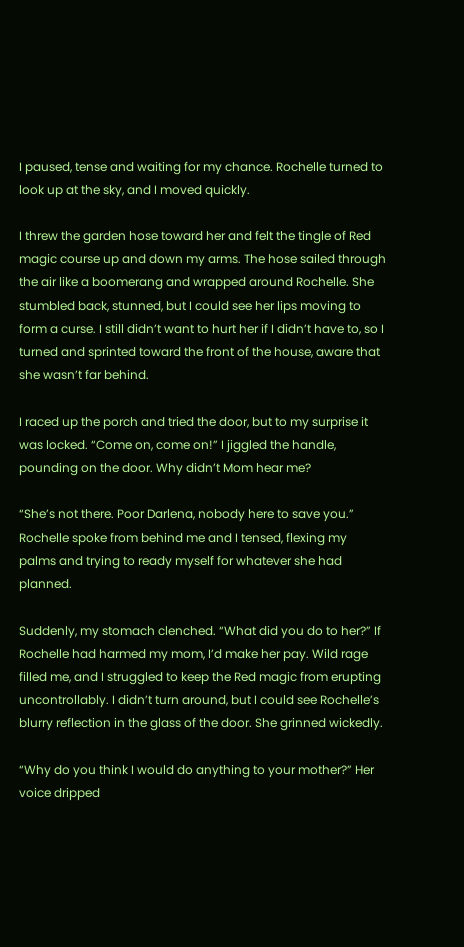I paused, tense and waiting for my chance. Rochelle turned to look up at the sky, and I moved quickly.

I threw the garden hose toward her and felt the tingle of Red magic course up and down my arms. The hose sailed through the air like a boomerang and wrapped around Rochelle. She stumbled back, stunned, but I could see her lips moving to form a curse. I still didn’t want to hurt her if I didn’t have to, so I turned and sprinted toward the front of the house, aware that she wasn’t far behind.

I raced up the porch and tried the door, but to my surprise it was locked. “Come on, come on!” I jiggled the handle, pounding on the door. Why didn’t Mom hear me?

“She’s not there. Poor Darlena, nobody here to save you.” Rochelle spoke from behind me and I tensed, flexing my palms and trying to ready myself for whatever she had planned.

Suddenly, my stomach clenched. “What did you do to her?” If Rochelle had harmed my mom, I’d make her pay. Wild rage filled me, and I struggled to keep the Red magic from erupting uncontrollably. I didn’t turn around, but I could see Rochelle’s blurry reflection in the glass of the door. She grinned wickedly.

“Why do you think I would do anything to your mother?” Her voice dripped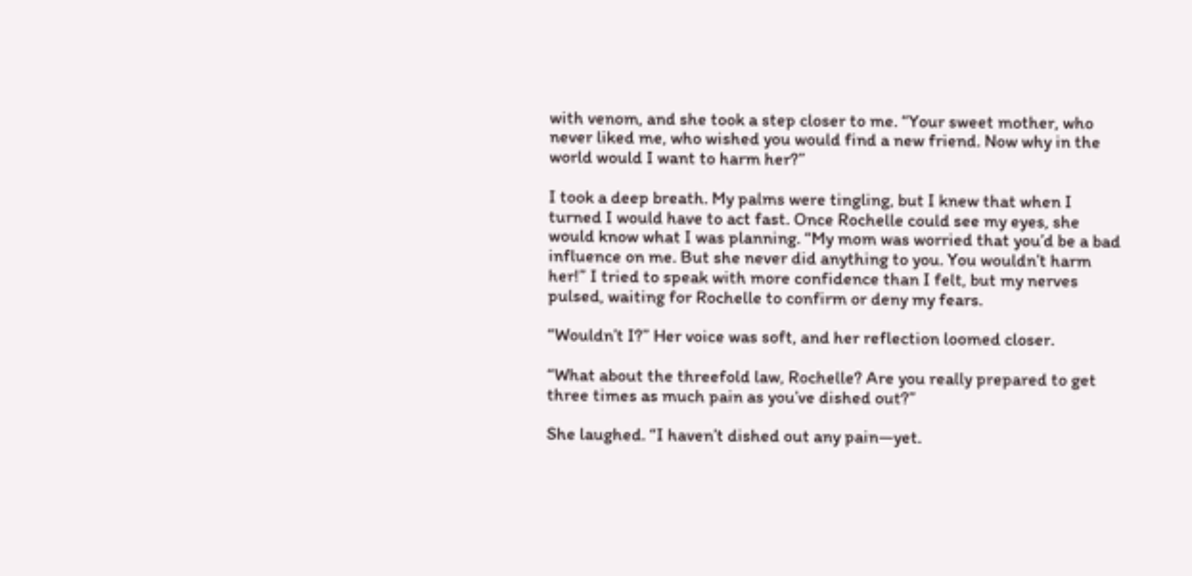with venom, and she took a step closer to me. “Your sweet mother, who never liked me, who wished you would find a new friend. Now why in the world would I want to harm her?”

I took a deep breath. My palms were tingling, but I knew that when I turned I would have to act fast. Once Rochelle could see my eyes, she would know what I was planning. “My mom was worried that you’d be a bad influence on me. But she never did anything to you. You wouldn’t harm her!” I tried to speak with more confidence than I felt, but my nerves pulsed, waiting for Rochelle to confirm or deny my fears.

“Wouldn’t I?” Her voice was soft, and her reflection loomed closer.

“What about the threefold law, Rochelle? Are you really prepared to get three times as much pain as you’ve dished out?”

She laughed. “I haven’t dished out any pain—yet.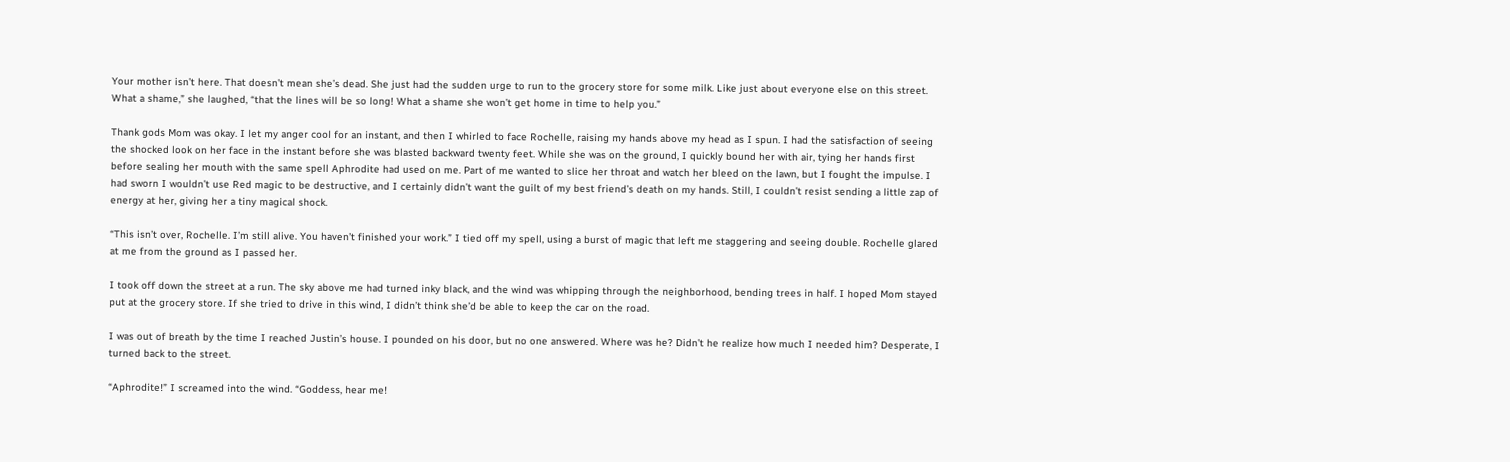Your mother isn’t here. That doesn’t mean she’s dead. She just had the sudden urge to run to the grocery store for some milk. Like just about everyone else on this street. What a shame,” she laughed, “that the lines will be so long! What a shame she won’t get home in time to help you.”

Thank gods Mom was okay. I let my anger cool for an instant, and then I whirled to face Rochelle, raising my hands above my head as I spun. I had the satisfaction of seeing the shocked look on her face in the instant before she was blasted backward twenty feet. While she was on the ground, I quickly bound her with air, tying her hands first before sealing her mouth with the same spell Aphrodite had used on me. Part of me wanted to slice her throat and watch her bleed on the lawn, but I fought the impulse. I had sworn I wouldn’t use Red magic to be destructive, and I certainly didn’t want the guilt of my best friend’s death on my hands. Still, I couldn’t resist sending a little zap of energy at her, giving her a tiny magical shock.

“This isn’t over, Rochelle. I’m still alive. You haven’t finished your work.” I tied off my spell, using a burst of magic that left me staggering and seeing double. Rochelle glared at me from the ground as I passed her.

I took off down the street at a run. The sky above me had turned inky black, and the wind was whipping through the neighborhood, bending trees in half. I hoped Mom stayed put at the grocery store. If she tried to drive in this wind, I didn’t think she’d be able to keep the car on the road.

I was out of breath by the time I reached Justin’s house. I pounded on his door, but no one answered. Where was he? Didn’t he realize how much I needed him? Desperate, I turned back to the street.

“Aphrodite!” I screamed into the wind. “Goddess, hear me!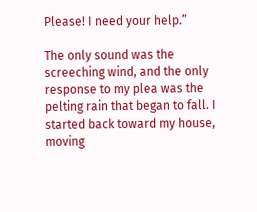Please! I need your help.”

The only sound was the screeching wind, and the only response to my plea was the pelting rain that began to fall. I started back toward my house, moving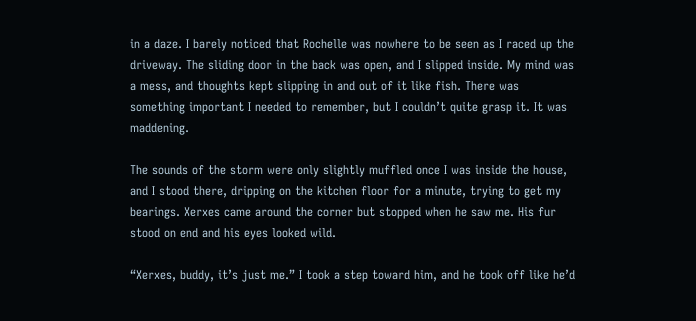in a daze. I barely noticed that Rochelle was nowhere to be seen as I raced up the driveway. The sliding door in the back was open, and I slipped inside. My mind was a mess, and thoughts kept slipping in and out of it like fish. There was something important I needed to remember, but I couldn’t quite grasp it. It was maddening.

The sounds of the storm were only slightly muffled once I was inside the house, and I stood there, dripping on the kitchen floor for a minute, trying to get my bearings. Xerxes came around the corner but stopped when he saw me. His fur stood on end and his eyes looked wild.

“Xerxes, buddy, it’s just me.” I took a step toward him, and he took off like he’d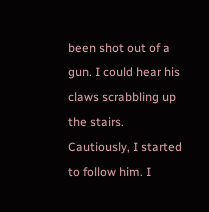been shot out of a gun. I could hear his claws scrabbling up the stairs. Cautiously, I started to follow him. I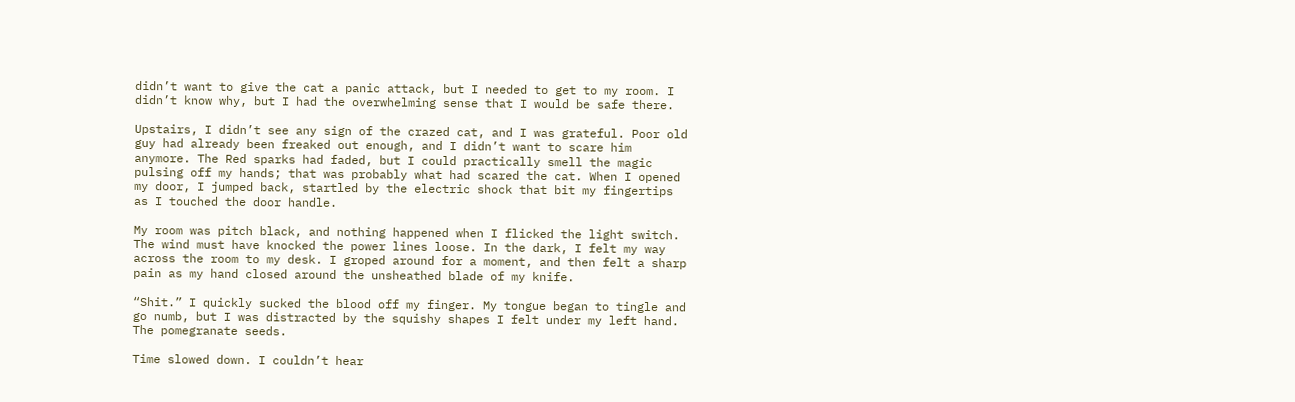didn’t want to give the cat a panic attack, but I needed to get to my room. I didn’t know why, but I had the overwhelming sense that I would be safe there.

Upstairs, I didn’t see any sign of the crazed cat, and I was grateful. Poor old guy had already been freaked out enough, and I didn’t want to scare him anymore. The Red sparks had faded, but I could practically smell the magic pulsing off my hands; that was probably what had scared the cat. When I opened my door, I jumped back, startled by the electric shock that bit my fingertips as I touched the door handle.

My room was pitch black, and nothing happened when I flicked the light switch. The wind must have knocked the power lines loose. In the dark, I felt my way across the room to my desk. I groped around for a moment, and then felt a sharp pain as my hand closed around the unsheathed blade of my knife.

“Shit.” I quickly sucked the blood off my finger. My tongue began to tingle and go numb, but I was distracted by the squishy shapes I felt under my left hand. The pomegranate seeds.

Time slowed down. I couldn’t hear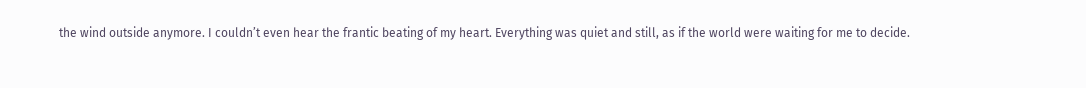the wind outside anymore. I couldn’t even hear the frantic beating of my heart. Everything was quiet and still, as if the world were waiting for me to decide.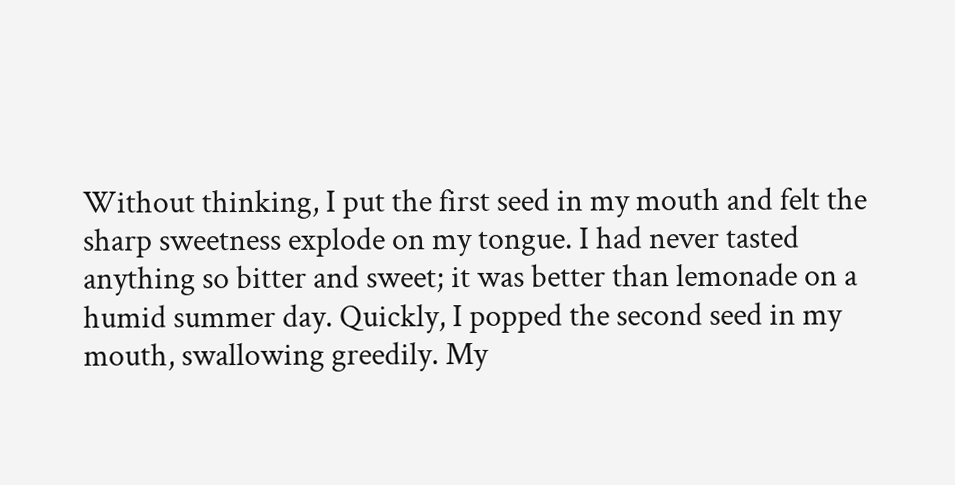Without thinking, I put the first seed in my mouth and felt the sharp sweetness explode on my tongue. I had never tasted anything so bitter and sweet; it was better than lemonade on a humid summer day. Quickly, I popped the second seed in my mouth, swallowing greedily. My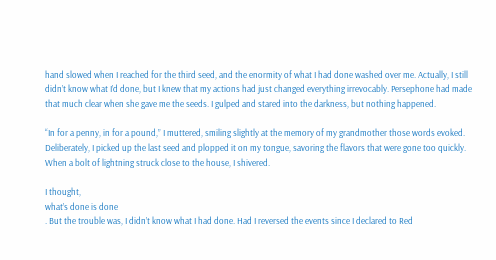hand slowed when I reached for the third seed, and the enormity of what I had done washed over me. Actually, I still didn’t know what I’d done, but I knew that my actions had just changed everything irrevocably. Persephone had made that much clear when she gave me the seeds. I gulped and stared into the darkness, but nothing happened.

“In for a penny, in for a pound,” I muttered, smiling slightly at the memory of my grandmother those words evoked. Deliberately, I picked up the last seed and plopped it on my tongue, savoring the flavors that were gone too quickly. When a bolt of lightning struck close to the house, I shivered.

I thought,
what’s done is done
. But the trouble was, I didn’t know what I had done. Had I reversed the events since I declared to Red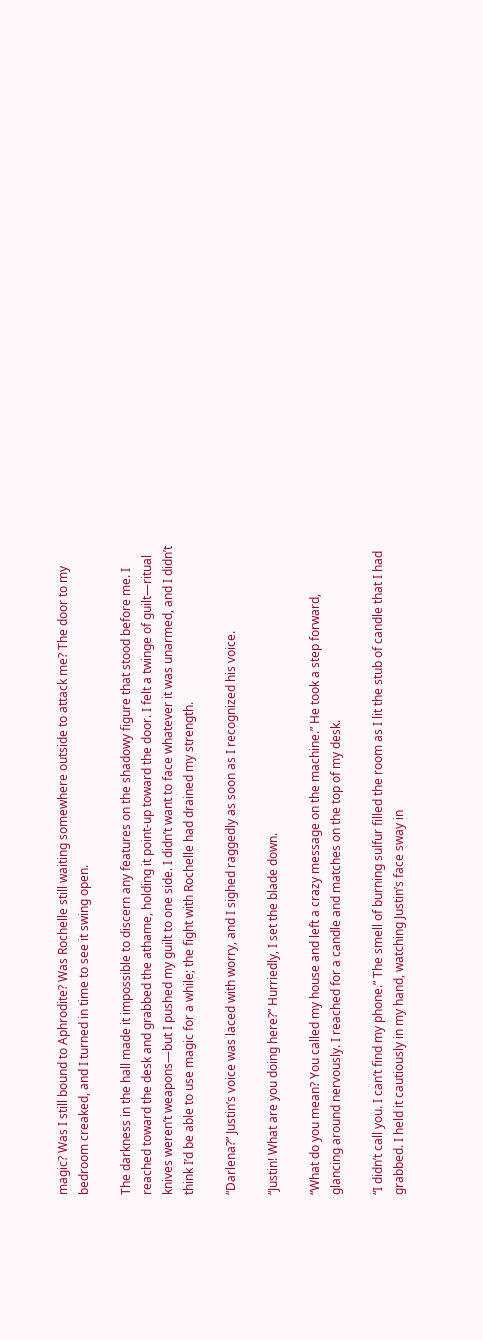magic? Was I still bound to Aphrodite? Was Rochelle still waiting somewhere outside to attack me? The door to my bedroom creaked, and I turned in time to see it swing open.

The darkness in the hall made it impossible to discern any features on the shadowy figure that stood before me. I reached toward the desk and grabbed the athame, holding it point-up toward the door. I felt a twinge of guilt—ritual knives weren’t weapons—but I pushed my guilt to one side. I didn’t want to face whatever it was unarmed, and I didn’t think I’d be able to use magic for a while; the fight with Rochelle had drained my strength.

“Darlena?” Justin’s voice was laced with worry, and I sighed raggedly as soon as I recognized his voice.

“Justin! What are you doing here?” Hurriedly, I set the blade down.

“What do you mean? You called my house and left a crazy message on the machine.” He took a step forward, glancing around nervously. I reached for a candle and matches on the top of my desk.

“I didn’t call you. I can’t find my phone.” The smell of burning sulfur filled the room as I lit the stub of candle that I had grabbed. I held it cautiously in my hand, watching Justin’s face sway in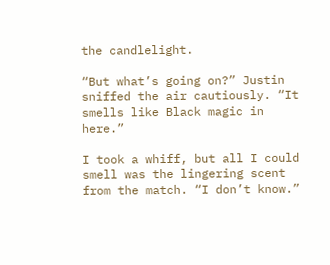the candlelight.

“But what’s going on?” Justin sniffed the air cautiously. “It smells like Black magic in here.”

I took a whiff, but all I could smell was the lingering scent from the match. “I don’t know.”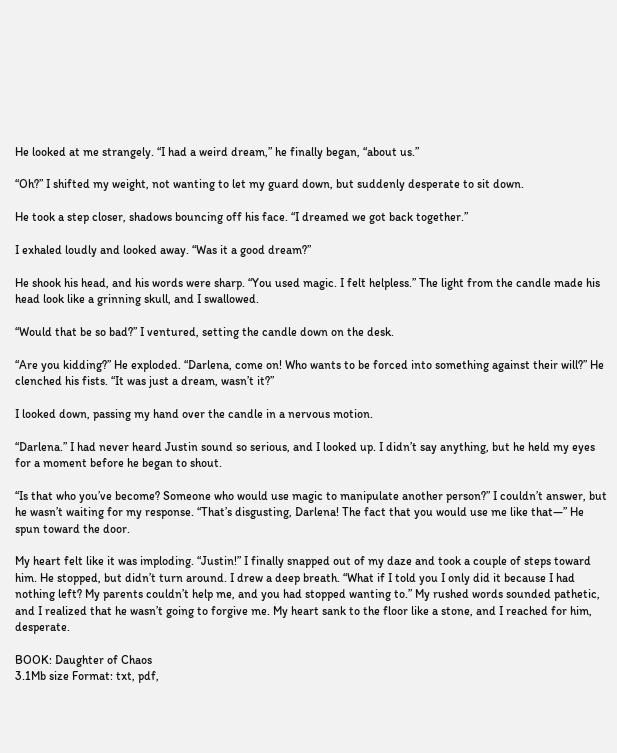He looked at me strangely. “I had a weird dream,” he finally began, “about us.”

“Oh?” I shifted my weight, not wanting to let my guard down, but suddenly desperate to sit down.

He took a step closer, shadows bouncing off his face. “I dreamed we got back together.”

I exhaled loudly and looked away. “Was it a good dream?”

He shook his head, and his words were sharp. “You used magic. I felt helpless.” The light from the candle made his head look like a grinning skull, and I swallowed.

“Would that be so bad?” I ventured, setting the candle down on the desk.

“Are you kidding?” He exploded. “Darlena, come on! Who wants to be forced into something against their will?” He clenched his fists. “It was just a dream, wasn’t it?”

I looked down, passing my hand over the candle in a nervous motion.

“Darlena.” I had never heard Justin sound so serious, and I looked up. I didn’t say anything, but he held my eyes for a moment before he began to shout.

“Is that who you’ve become? Someone who would use magic to manipulate another person?” I couldn’t answer, but he wasn’t waiting for my response. “That’s disgusting, Darlena! The fact that you would use me like that—” He spun toward the door.

My heart felt like it was imploding. “Justin!” I finally snapped out of my daze and took a couple of steps toward him. He stopped, but didn’t turn around. I drew a deep breath. “What if I told you I only did it because I had nothing left? My parents couldn’t help me, and you had stopped wanting to.” My rushed words sounded pathetic, and I realized that he wasn’t going to forgive me. My heart sank to the floor like a stone, and I reached for him, desperate.

BOOK: Daughter of Chaos
3.1Mb size Format: txt, pdf,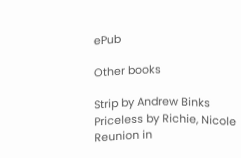ePub

Other books

Strip by Andrew Binks
Priceless by Richie, Nicole
Reunion in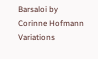Barsaloi by Corinne Hofmann
Variations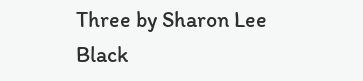Three by Sharon Lee
Black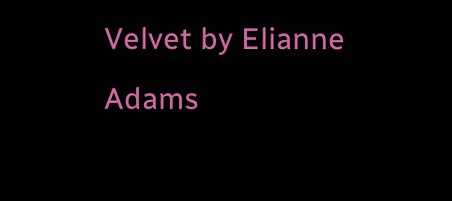Velvet by Elianne Adams